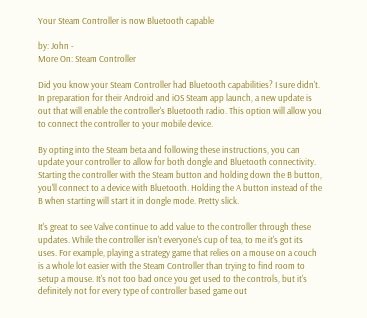Your Steam Controller is now Bluetooth capable

by: John -
More On: Steam Controller

Did you know your Steam Controller had Bluetooth capabilities? I sure didn't. In preparation for their Android and iOS Steam app launch, a new update is out that will enable the controller's Bluetooth radio. This option will allow you to connect the controller to your mobile device.

By opting into the Steam beta and following these instructions, you can update your controller to allow for both dongle and Bluetooth connectivity. Starting the controller with the Steam button and holding down the B button, you'll connect to a device with Bluetooth. Holding the A button instead of the B when starting will start it in dongle mode. Pretty slick.

It's great to see Valve continue to add value to the controller through these updates. While the controller isn't everyone's cup of tea, to me it's got its uses. For example, playing a strategy game that relies on a mouse on a couch is a whole lot easier with the Steam Controller than trying to find room to setup a mouse. It's not too bad once you get used to the controls, but it's definitely not for every type of controller based game out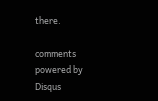there.

comments powered by Disqus